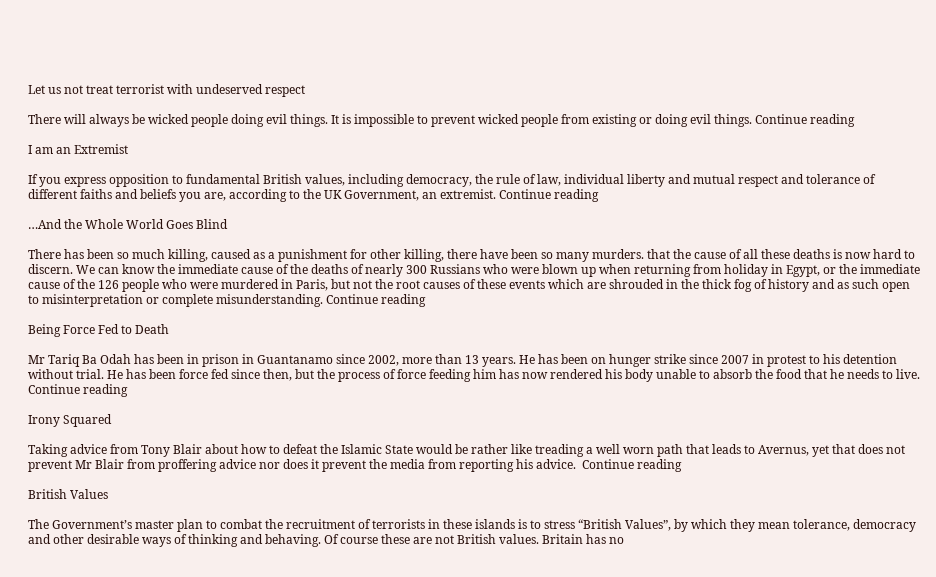Let us not treat terrorist with undeserved respect

There will always be wicked people doing evil things. It is impossible to prevent wicked people from existing or doing evil things. Continue reading

I am an Extremist

If you express opposition to fundamental British values, including democracy, the rule of law, individual liberty and mutual respect and tolerance of different faiths and beliefs you are, according to the UK Government, an extremist. Continue reading

…And the Whole World Goes Blind

There has been so much killing, caused as a punishment for other killing, there have been so many murders. that the cause of all these deaths is now hard to discern. We can know the immediate cause of the deaths of nearly 300 Russians who were blown up when returning from holiday in Egypt, or the immediate cause of the 126 people who were murdered in Paris, but not the root causes of these events which are shrouded in the thick fog of history and as such open to misinterpretation or complete misunderstanding. Continue reading

Being Force Fed to Death

Mr Tariq Ba Odah has been in prison in Guantanamo since 2002, more than 13 years. He has been on hunger strike since 2007 in protest to his detention without trial. He has been force fed since then, but the process of force feeding him has now rendered his body unable to absorb the food that he needs to live. Continue reading

Irony Squared

Taking advice from Tony Blair about how to defeat the Islamic State would be rather like treading a well worn path that leads to Avernus, yet that does not prevent Mr Blair from proffering advice nor does it prevent the media from reporting his advice.  Continue reading

British Values

The Government’s master plan to combat the recruitment of terrorists in these islands is to stress “British Values”, by which they mean tolerance, democracy and other desirable ways of thinking and behaving. Of course these are not British values. Britain has no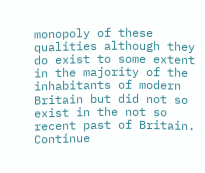monopoly of these qualities although they do exist to some extent in the majority of the inhabitants of modern Britain but did not so exist in the not so recent past of Britain. Continue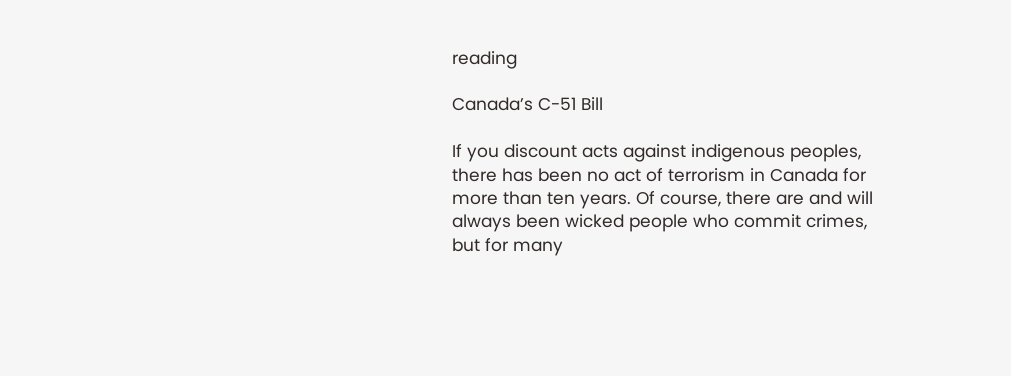reading

Canada’s C-51 Bill

If you discount acts against indigenous peoples, there has been no act of terrorism in Canada for more than ten years. Of course, there are and will always been wicked people who commit crimes, but for many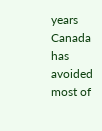years Canada has avoided most of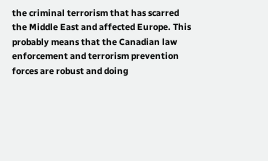the criminal terrorism that has scarred the Middle East and affected Europe. This probably means that the Canadian law enforcement and terrorism prevention forces are robust and doing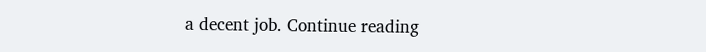a decent job. Continue reading